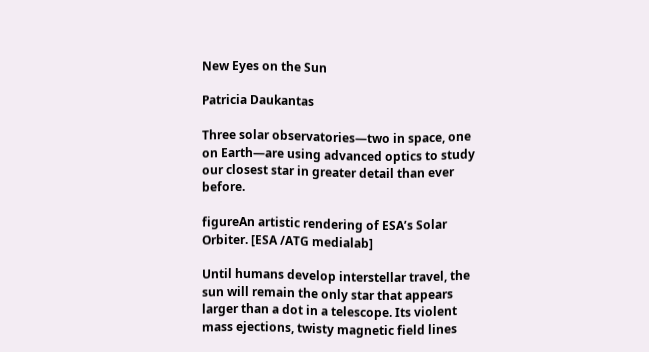New Eyes on the Sun

Patricia Daukantas

Three solar observatories—two in space, one on Earth—are using advanced optics to study our closest star in greater detail than ever before.

figureAn artistic rendering of ESA’s Solar Orbiter. [ESA /ATG medialab]

Until humans develop interstellar travel, the sun will remain the only star that appears larger than a dot in a telescope. Its violent mass ejections, twisty magnetic field lines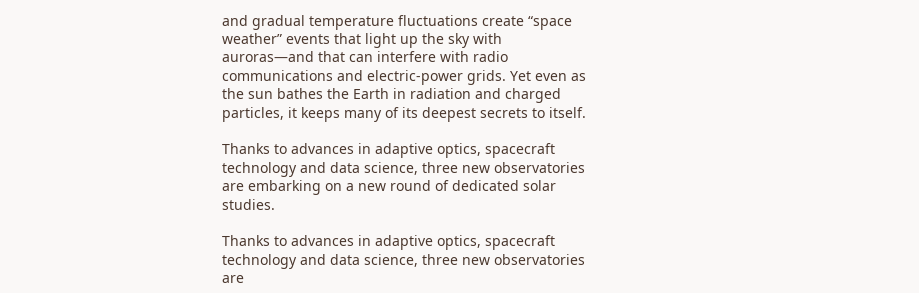and gradual temperature fluctuations create “space weather” events that light up the sky with auroras—and that can interfere with radio communications and electric-power grids. Yet even as the sun bathes the Earth in radiation and charged particles, it keeps many of its deepest secrets to itself.

Thanks to advances in adaptive optics, spacecraft technology and data science, three new observatories are embarking on a new round of dedicated solar studies.

Thanks to advances in adaptive optics, spacecraft technology and data science, three new observatories are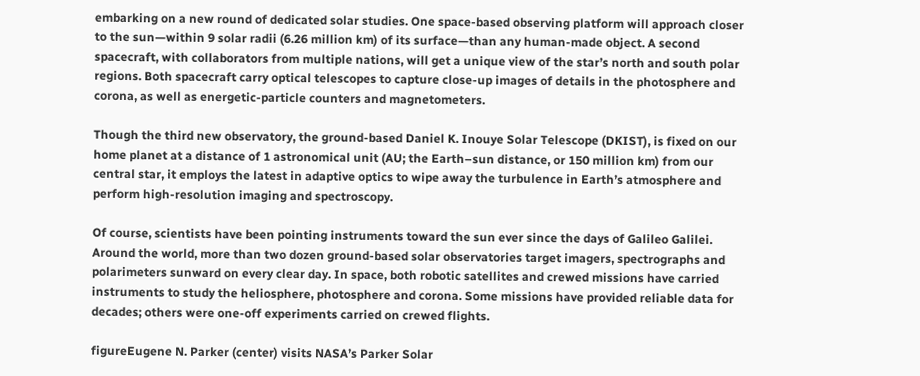embarking on a new round of dedicated solar studies. One space-based observing platform will approach closer to the sun—within 9 solar radii (6.26 million km) of its surface—than any human-made object. A second spacecraft, with collaborators from multiple nations, will get a unique view of the star’s north and south polar regions. Both spacecraft carry optical telescopes to capture close-up images of details in the photosphere and corona, as well as energetic-particle counters and magnetometers.

Though the third new observatory, the ground-based Daniel K. Inouye Solar Telescope (DKIST), is fixed on our home planet at a distance of 1 astronomical unit (AU; the Earth–sun distance, or 150 million km) from our central star, it employs the latest in adaptive optics to wipe away the turbulence in Earth’s atmosphere and perform high-resolution imaging and spectroscopy.

Of course, scientists have been pointing instruments toward the sun ever since the days of Galileo Galilei. Around the world, more than two dozen ground-based solar observatories target imagers, spectrographs and polarimeters sunward on every clear day. In space, both robotic satellites and crewed missions have carried instruments to study the heliosphere, photosphere and corona. Some missions have provided reliable data for decades; others were one-off experiments carried on crewed flights.

figureEugene N. Parker (center) visits NASA’s Parker Solar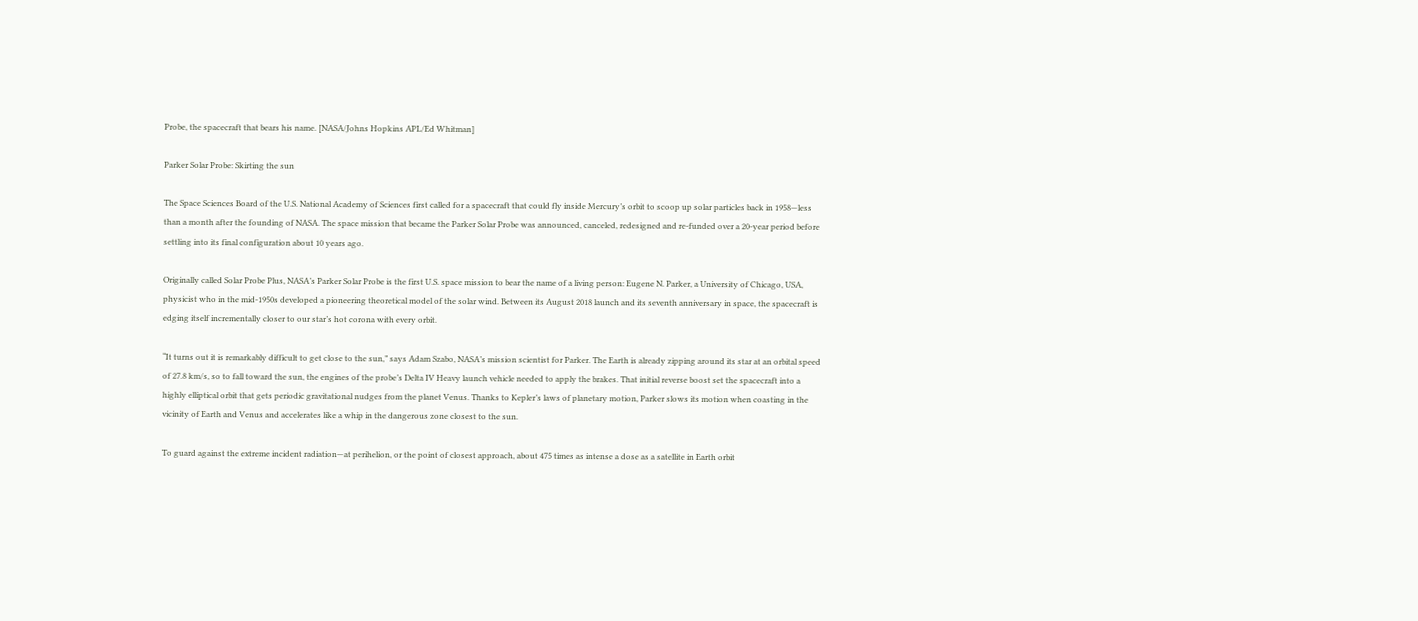Probe, the spacecraft that bears his name. [NASA/Johns Hopkins APL/Ed Whitman]

Parker Solar Probe: Skirting the sun

The Space Sciences Board of the U.S. National Academy of Sciences first called for a spacecraft that could fly inside Mercury’s orbit to scoop up solar particles back in 1958—less than a month after the founding of NASA. The space mission that became the Parker Solar Probe was announced, canceled, redesigned and re-funded over a 20-year period before settling into its final configuration about 10 years ago.

Originally called Solar Probe Plus, NASA’s Parker Solar Probe is the first U.S. space mission to bear the name of a living person: Eugene N. Parker, a University of Chicago, USA, physicist who in the mid-1950s developed a pioneering theoretical model of the solar wind. Between its August 2018 launch and its seventh anniversary in space, the spacecraft is edging itself incrementally closer to our star’s hot corona with every orbit.

“It turns out it is remarkably difficult to get close to the sun,” says Adam Szabo, NASA’s mission scientist for Parker. The Earth is already zipping around its star at an orbital speed of 27.8 km/s, so to fall toward the sun, the engines of the probe’s Delta IV Heavy launch vehicle needed to apply the brakes. That initial reverse boost set the spacecraft into a highly elliptical orbit that gets periodic gravitational nudges from the planet Venus. Thanks to Kepler’s laws of planetary motion, Parker slows its motion when coasting in the vicinity of Earth and Venus and accelerates like a whip in the dangerous zone closest to the sun.

To guard against the extreme incident radiation—at perihelion, or the point of closest approach, about 475 times as intense a dose as a satellite in Earth orbit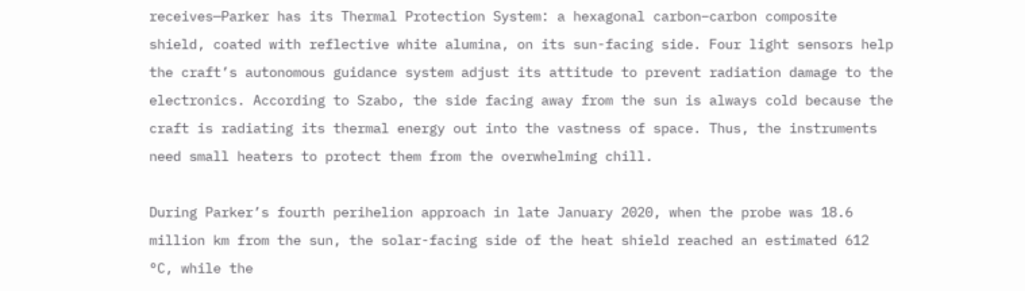receives—Parker has its Thermal Protection System: a hexagonal carbon–carbon composite shield, coated with reflective white alumina, on its sun-facing side. Four light sensors help the craft’s autonomous guidance system adjust its attitude to prevent radiation damage to the electronics. According to Szabo, the side facing away from the sun is always cold because the craft is radiating its thermal energy out into the vastness of space. Thus, the instruments need small heaters to protect them from the overwhelming chill.

During Parker’s fourth perihelion approach in late January 2020, when the probe was 18.6 million km from the sun, the solar-facing side of the heat shield reached an estimated 612 °C, while the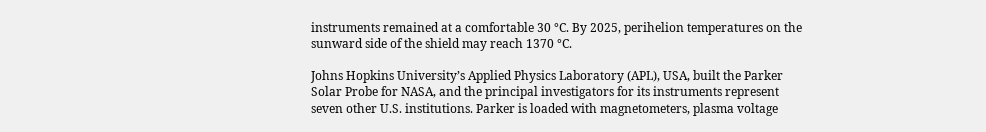instruments remained at a comfortable 30 °C. By 2025, perihelion temperatures on the sunward side of the shield may reach 1370 °C.

Johns Hopkins University’s Applied Physics Laboratory (APL), USA, built the Parker Solar Probe for NASA, and the principal investigators for its instruments represent seven other U.S. institutions. Parker is loaded with magnetometers, plasma voltage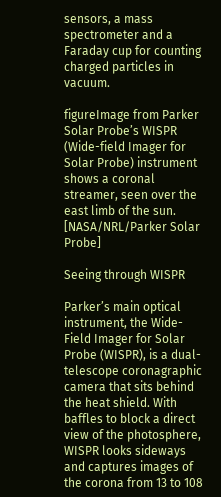sensors, a mass spectrometer and a Faraday cup for counting charged particles in vacuum.

figureImage from Parker Solar Probe’s WISPR (Wide-field Imager for Solar Probe) instrument shows a coronal streamer, seen over the east limb of the sun. [NASA/NRL/Parker Solar Probe]

Seeing through WISPR

Parker’s main optical instrument, the Wide-Field Imager for Solar Probe (WISPR), is a dual-telescope coronagraphic camera that sits behind the heat shield. With baffles to block a direct view of the photosphere, WISPR looks sideways and captures images of the corona from 13 to 108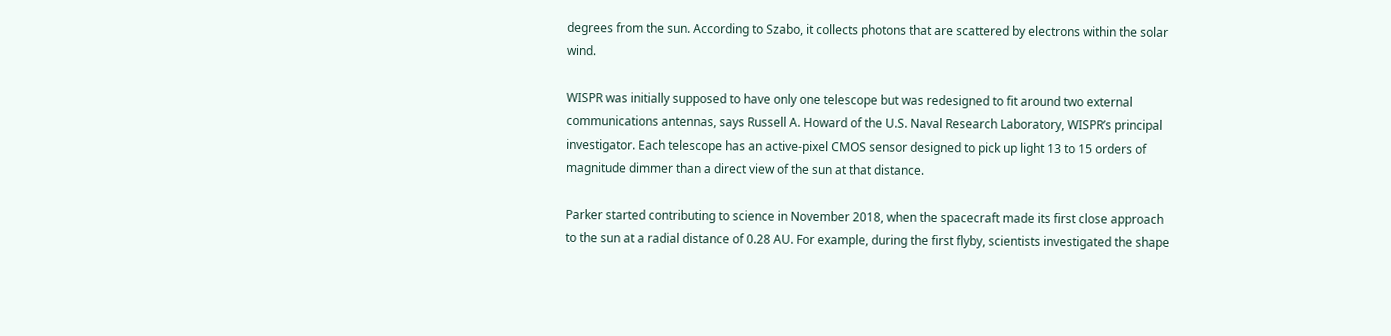degrees from the sun. According to Szabo, it collects photons that are scattered by electrons within the solar wind.

WISPR was initially supposed to have only one telescope but was redesigned to fit around two external communications antennas, says Russell A. Howard of the U.S. Naval Research Laboratory, WISPR’s principal investigator. Each telescope has an active-pixel CMOS sensor designed to pick up light 13 to 15 orders of magnitude dimmer than a direct view of the sun at that distance.

Parker started contributing to science in November 2018, when the spacecraft made its first close approach to the sun at a radial distance of 0.28 AU. For example, during the first flyby, scientists investigated the shape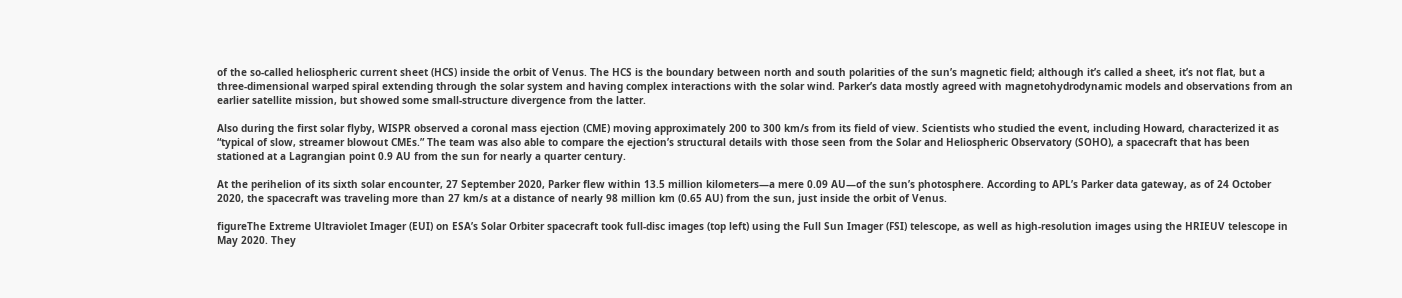of the so-called heliospheric current sheet (HCS) inside the orbit of Venus. The HCS is the boundary between north and south polarities of the sun’s magnetic field; although it’s called a sheet, it’s not flat, but a three-dimensional warped spiral extending through the solar system and having complex interactions with the solar wind. Parker’s data mostly agreed with magnetohydrodynamic models and observations from an earlier satellite mission, but showed some small-structure divergence from the latter.

Also during the first solar flyby, WISPR observed a coronal mass ejection (CME) moving approximately 200 to 300 km/s from its field of view. Scientists who studied the event, including Howard, characterized it as “typical of slow, streamer blowout CMEs.” The team was also able to compare the ejection’s structural details with those seen from the Solar and Heliospheric Observatory (SOHO), a spacecraft that has been stationed at a Lagrangian point 0.9 AU from the sun for nearly a quarter century.

At the perihelion of its sixth solar encounter, 27 September 2020, Parker flew within 13.5 million kilometers—a mere 0.09 AU—of the sun’s photosphere. According to APL’s Parker data gateway, as of 24 October 2020, the spacecraft was traveling more than 27 km/s at a distance of nearly 98 million km (0.65 AU) from the sun, just inside the orbit of Venus.

figureThe Extreme Ultraviolet Imager (EUI) on ESA’s Solar Orbiter spacecraft took full-disc images (top left) using the Full Sun Imager (FSI) telescope, as well as high-resolution images using the HRIEUV telescope in May 2020. They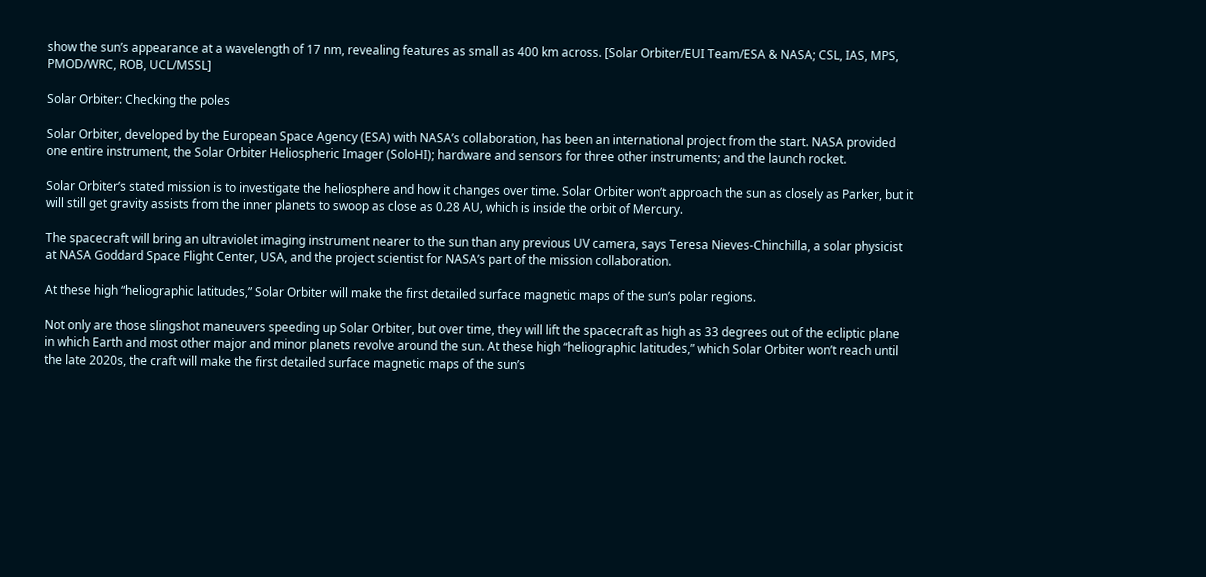show the sun’s appearance at a wavelength of 17 nm, revealing features as small as 400 km across. [Solar Orbiter/EUI Team/ESA & NASA; CSL, IAS, MPS, PMOD/WRC, ROB, UCL/MSSL]

Solar Orbiter: Checking the poles

Solar Orbiter, developed by the European Space Agency (ESA) with NASA’s collaboration, has been an international project from the start. NASA provided one entire instrument, the Solar Orbiter Heliospheric Imager (SoloHI); hardware and sensors for three other instruments; and the launch rocket.

Solar Orbiter’s stated mission is to investigate the heliosphere and how it changes over time. Solar Orbiter won’t approach the sun as closely as Parker, but it will still get gravity assists from the inner planets to swoop as close as 0.28 AU, which is inside the orbit of Mercury.

The spacecraft will bring an ultraviolet imaging instrument nearer to the sun than any previous UV camera, says Teresa Nieves-Chinchilla, a solar physicist at NASA Goddard Space Flight Center, USA, and the project scientist for NASA’s part of the mission collaboration.

At these high “heliographic latitudes,” Solar Orbiter will make the first detailed surface magnetic maps of the sun’s polar regions.

Not only are those slingshot maneuvers speeding up Solar Orbiter, but over time, they will lift the spacecraft as high as 33 degrees out of the ecliptic plane in which Earth and most other major and minor planets revolve around the sun. At these high “heliographic latitudes,” which Solar Orbiter won’t reach until the late 2020s, the craft will make the first detailed surface magnetic maps of the sun’s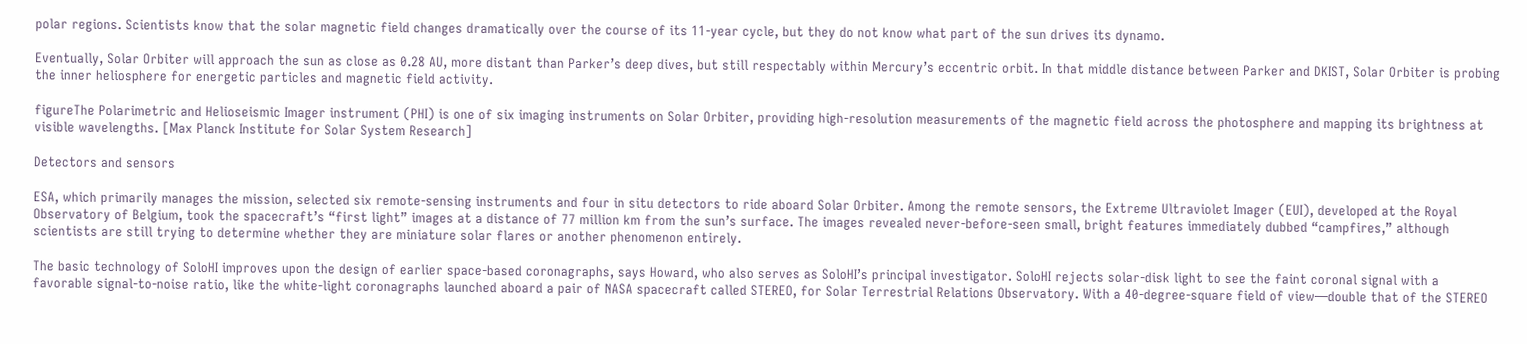polar regions. Scientists know that the solar magnetic field changes dramatically over the course of its 11-year cycle, but they do not know what part of the sun drives its dynamo.

Eventually, Solar Orbiter will approach the sun as close as 0.28 AU, more distant than Parker’s deep dives, but still respectably within Mercury’s eccentric orbit. In that middle distance between Parker and DKIST, Solar Orbiter is probing the inner heliosphere for energetic particles and magnetic field activity.

figureThe Polarimetric and Helioseismic Imager instrument (PHI) is one of six imaging instruments on Solar Orbiter, providing high-resolution measurements of the magnetic field across the photosphere and mapping its brightness at visible wavelengths. [Max Planck Institute for Solar System Research]

Detectors and sensors

ESA, which primarily manages the mission, selected six remote-sensing instruments and four in situ detectors to ride aboard Solar Orbiter. Among the remote sensors, the Extreme Ultraviolet Imager (EUI), developed at the Royal Observatory of Belgium, took the spacecraft’s “first light” images at a distance of 77 million km from the sun’s surface. The images revealed never-before-seen small, bright features immediately dubbed “campfires,” although scientists are still trying to determine whether they are miniature solar flares or another phenomenon entirely.

The basic technology of SoloHI improves upon the design of earlier space-based coronagraphs, says Howard, who also serves as SoloHI’s principal investigator. SoloHI rejects solar-disk light to see the faint coronal signal with a favorable signal-to-noise ratio, like the white-light coronagraphs launched aboard a pair of NASA spacecraft called STEREO, for Solar Terrestrial Relations Observatory. With a 40-degree-square field of view—double that of the STEREO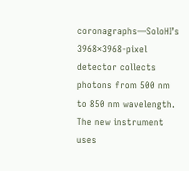coronagraphs—SoloHI’s 3968×3968-pixel detector collects photons from 500 nm to 850 nm wavelength. The new instrument uses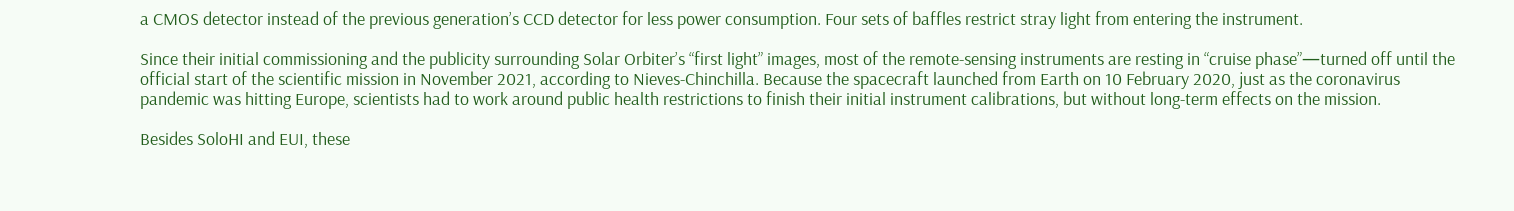a CMOS detector instead of the previous generation’s CCD detector for less power consumption. Four sets of baffles restrict stray light from entering the instrument.

Since their initial commissioning and the publicity surrounding Solar Orbiter’s “first light” images, most of the remote-sensing instruments are resting in “cruise phase”—turned off until the official start of the scientific mission in November 2021, according to Nieves-Chinchilla. Because the spacecraft launched from Earth on 10 February 2020, just as the coronavirus pandemic was hitting Europe, scientists had to work around public health restrictions to finish their initial instrument calibrations, but without long-term effects on the mission.

Besides SoloHI and EUI, these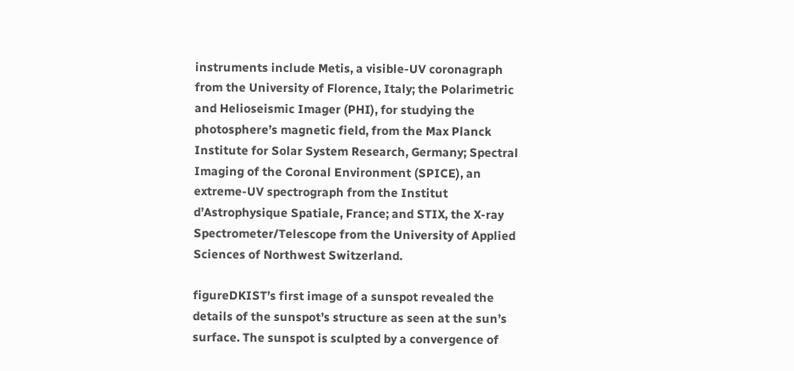instruments include Metis, a visible-UV coronagraph from the University of Florence, Italy; the Polarimetric and Helioseismic Imager (PHI), for studying the photosphere’s magnetic field, from the Max Planck Institute for Solar System Research, Germany; Spectral Imaging of the Coronal Environment (SPICE), an extreme-UV spectrograph from the Institut d’Astrophysique Spatiale, France; and STIX, the X-ray Spectrometer/Telescope from the University of Applied Sciences of Northwest Switzerland.

figureDKIST’s first image of a sunspot revealed the details of the sunspot’s structure as seen at the sun’s surface. The sunspot is sculpted by a convergence of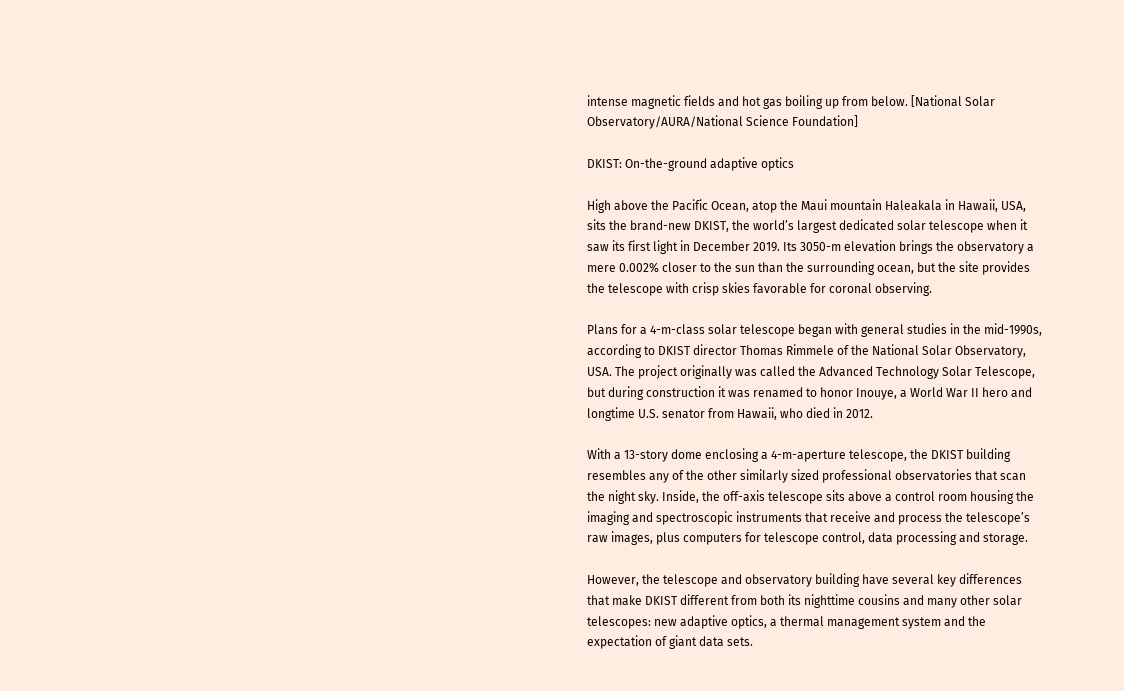intense magnetic fields and hot gas boiling up from below. [National Solar Observatory/AURA/National Science Foundation]

DKIST: On-the-ground adaptive optics

High above the Pacific Ocean, atop the Maui mountain Haleakala in Hawaii, USA, sits the brand-new DKIST, the world’s largest dedicated solar telescope when it saw its first light in December 2019. Its 3050-m elevation brings the observatory a mere 0.002% closer to the sun than the surrounding ocean, but the site provides the telescope with crisp skies favorable for coronal observing.

Plans for a 4-m-class solar telescope began with general studies in the mid-1990s, according to DKIST director Thomas Rimmele of the National Solar Observatory, USA. The project originally was called the Advanced Technology Solar Telescope, but during construction it was renamed to honor Inouye, a World War II hero and longtime U.S. senator from Hawaii, who died in 2012.

With a 13-story dome enclosing a 4-m-aperture telescope, the DKIST building resembles any of the other similarly sized professional observatories that scan the night sky. Inside, the off-axis telescope sits above a control room housing the imaging and spectroscopic instruments that receive and process the telescope’s raw images, plus computers for telescope control, data processing and storage.

However, the telescope and observatory building have several key differences that make DKIST different from both its nighttime cousins and many other solar telescopes: new adaptive optics, a thermal management system and the expectation of giant data sets.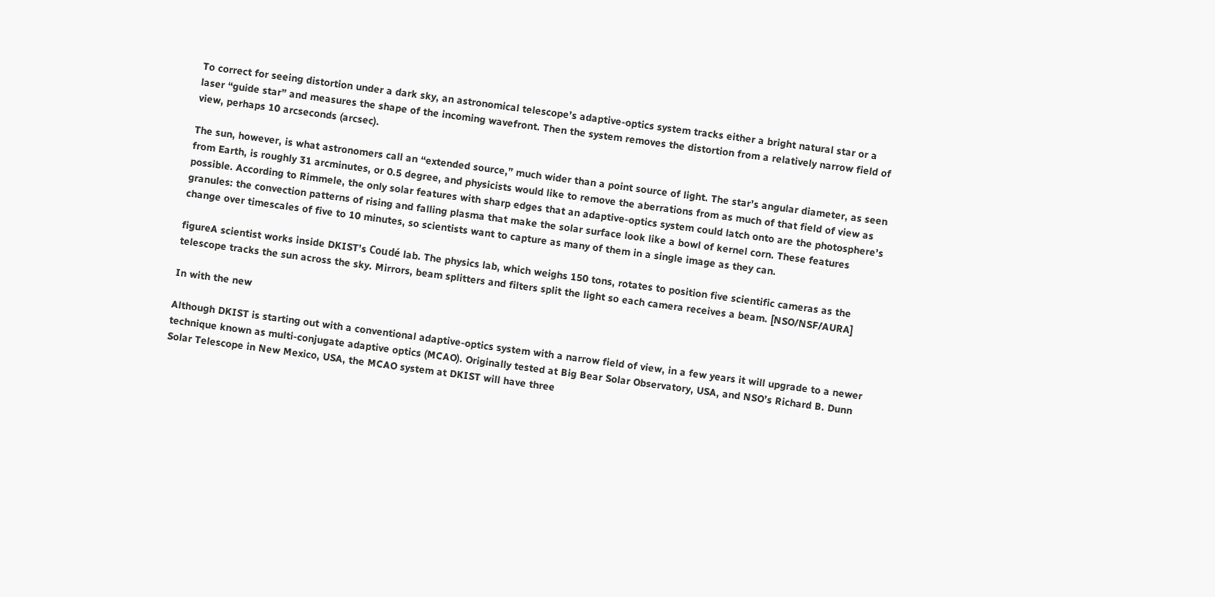To correct for seeing distortion under a dark sky, an astronomical telescope’s adaptive-optics system tracks either a bright natural star or a laser “guide star” and measures the shape of the incoming wavefront. Then the system removes the distortion from a relatively narrow field of view, perhaps 10 arcseconds (arcsec).

The sun, however, is what astronomers call an “extended source,” much wider than a point source of light. The star’s angular diameter, as seen from Earth, is roughly 31 arcminutes, or 0.5 degree, and physicists would like to remove the aberrations from as much of that field of view as possible. According to Rimmele, the only solar features with sharp edges that an adaptive-optics system could latch onto are the photosphere’s granules: the convection patterns of rising and falling plasma that make the solar surface look like a bowl of kernel corn. These features change over timescales of five to 10 minutes, so scientists want to capture as many of them in a single image as they can.

figureA scientist works inside DKIST’s Coudé lab. The physics lab, which weighs 150 tons, rotates to position five scientific cameras as the telescope tracks the sun across the sky. Mirrors, beam splitters and filters split the light so each camera receives a beam. [NSO/NSF/AURA]

In with the new

Although DKIST is starting out with a conventional adaptive-optics system with a narrow field of view, in a few years it will upgrade to a newer technique known as multi-conjugate adaptive optics (MCAO). Originally tested at Big Bear Solar Observatory, USA, and NSO’s Richard B. Dunn Solar Telescope in New Mexico, USA, the MCAO system at DKIST will have three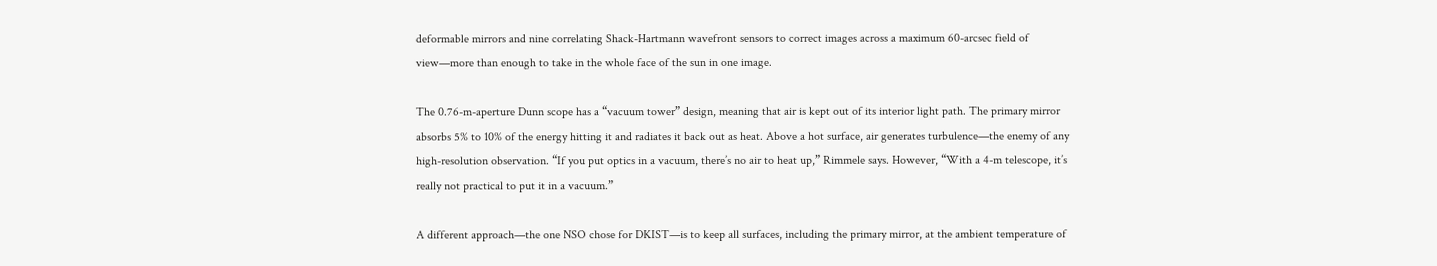deformable mirrors and nine correlating Shack-Hartmann wavefront sensors to correct images across a maximum 60-arcsec field of view—more than enough to take in the whole face of the sun in one image.

The 0.76-m-aperture Dunn scope has a “vacuum tower” design, meaning that air is kept out of its interior light path. The primary mirror absorbs 5% to 10% of the energy hitting it and radiates it back out as heat. Above a hot surface, air generates turbulence—the enemy of any high-resolution observation. “If you put optics in a vacuum, there’s no air to heat up,” Rimmele says. However, “With a 4-m telescope, it’s really not practical to put it in a vacuum.”

A different approach—the one NSO chose for DKIST—is to keep all surfaces, including the primary mirror, at the ambient temperature of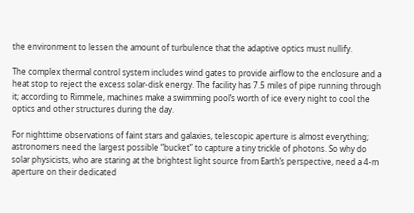the environment to lessen the amount of turbulence that the adaptive optics must nullify.

The complex thermal control system includes wind gates to provide airflow to the enclosure and a heat stop to reject the excess solar-disk energy. The facility has 7.5 miles of pipe running through it; according to Rimmele, machines make a swimming pool’s worth of ice every night to cool the optics and other structures during the day.

For nighttime observations of faint stars and galaxies, telescopic aperture is almost everything; astronomers need the largest possible “bucket” to capture a tiny trickle of photons. So why do solar physicists, who are staring at the brightest light source from Earth’s perspective, need a 4-m aperture on their dedicated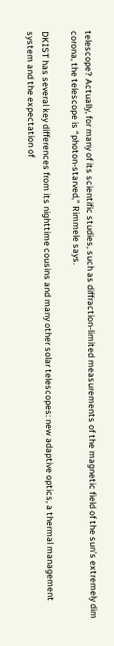telescope? Actually, for many of its scientific studies, such as diffraction-limited measurements of the magnetic field of the sun’s extremely dim corona, the telescope is “photon-starved,” Rimmele says.

DKIST has several key differences from its nighttime cousins and many other solar telescopes: new adaptive optics, a thermal management system and the expectation of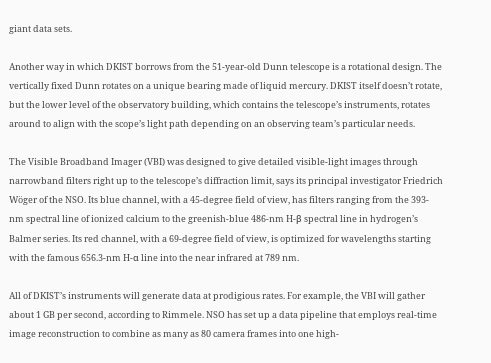giant data sets.

Another way in which DKIST borrows from the 51-year-old Dunn telescope is a rotational design. The vertically fixed Dunn rotates on a unique bearing made of liquid mercury. DKIST itself doesn’t rotate, but the lower level of the observatory building, which contains the telescope’s instruments, rotates around to align with the scope’s light path depending on an observing team’s particular needs.

The Visible Broadband Imager (VBI) was designed to give detailed visible-light images through narrowband filters right up to the telescope’s diffraction limit, says its principal investigator Friedrich Wöger of the NSO. Its blue channel, with a 45-degree field of view, has filters ranging from the 393-nm spectral line of ionized calcium to the greenish-blue 486-nm H-β spectral line in hydrogen’s Balmer series. Its red channel, with a 69-degree field of view, is optimized for wavelengths starting with the famous 656.3-nm H-α line into the near infrared at 789 nm.

All of DKIST’s instruments will generate data at prodigious rates. For example, the VBI will gather about 1 GB per second, according to Rimmele. NSO has set up a data pipeline that employs real-time image reconstruction to combine as many as 80 camera frames into one high-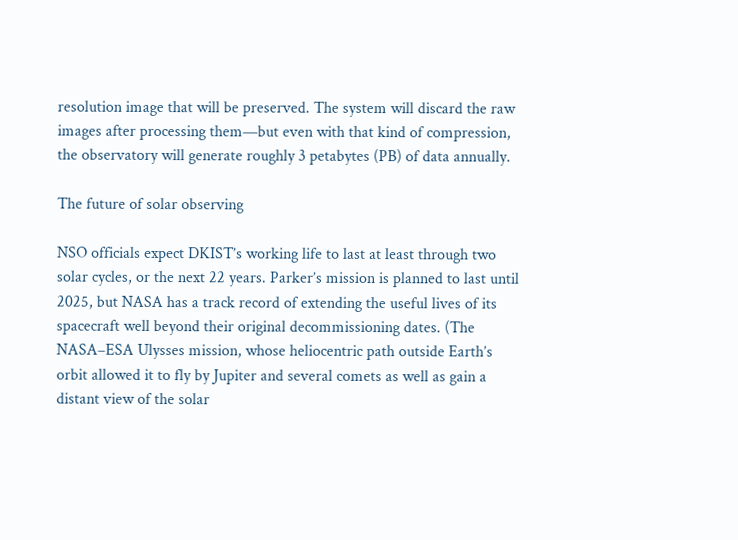resolution image that will be preserved. The system will discard the raw images after processing them—but even with that kind of compression, the observatory will generate roughly 3 petabytes (PB) of data annually.

The future of solar observing

NSO officials expect DKIST’s working life to last at least through two solar cycles, or the next 22 years. Parker’s mission is planned to last until 2025, but NASA has a track record of extending the useful lives of its spacecraft well beyond their original decommissioning dates. (The NASA–ESA Ulysses mission, whose heliocentric path outside Earth’s orbit allowed it to fly by Jupiter and several comets as well as gain a distant view of the solar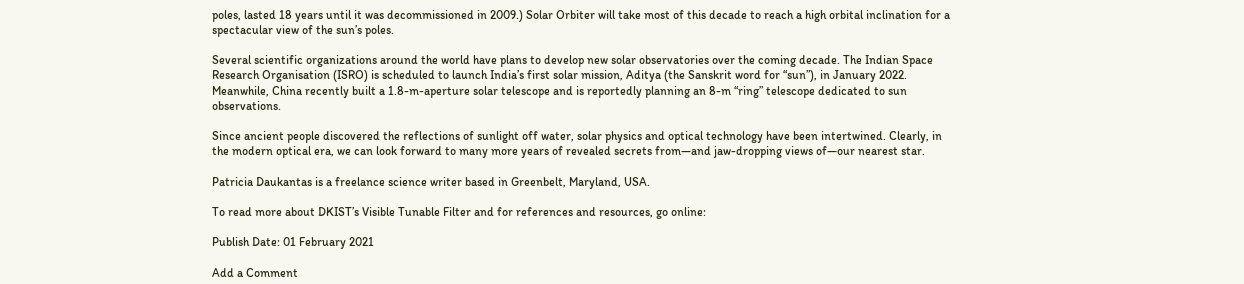poles, lasted 18 years until it was decommissioned in 2009.) Solar Orbiter will take most of this decade to reach a high orbital inclination for a spectacular view of the sun’s poles.

Several scientific organizations around the world have plans to develop new solar observatories over the coming decade. The Indian Space Research Organisation (ISRO) is scheduled to launch India’s first solar mission, Aditya (the Sanskrit word for “sun”), in January 2022. Meanwhile, China recently built a 1.8-m-aperture solar telescope and is reportedly planning an 8-m “ring” telescope dedicated to sun observations.

Since ancient people discovered the reflections of sunlight off water, solar physics and optical technology have been intertwined. Clearly, in the modern optical era, we can look forward to many more years of revealed secrets from—and jaw-dropping views of—our nearest star.

Patricia Daukantas is a freelance science writer based in Greenbelt, Maryland, USA.

To read more about DKIST’s Visible Tunable Filter and for references and resources, go online:

Publish Date: 01 February 2021

Add a Comment